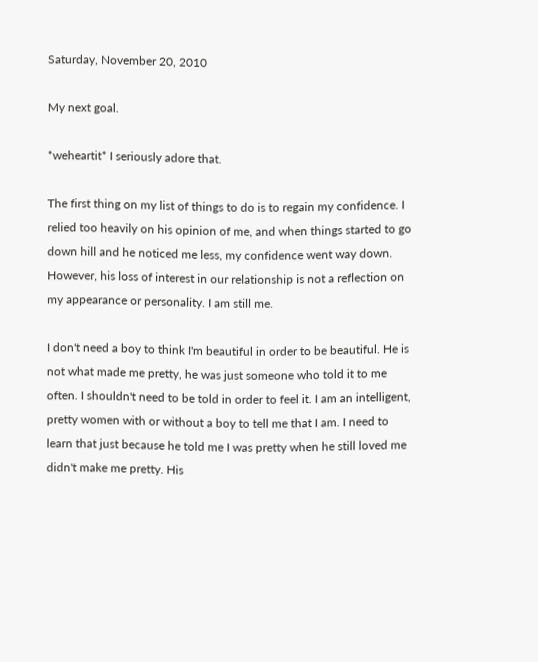Saturday, November 20, 2010

My next goal.

*weheartit* I seriously adore that.

The first thing on my list of things to do is to regain my confidence. I relied too heavily on his opinion of me, and when things started to go down hill and he noticed me less, my confidence went way down. However, his loss of interest in our relationship is not a reflection on my appearance or personality. I am still me.

I don't need a boy to think I'm beautiful in order to be beautiful. He is not what made me pretty, he was just someone who told it to me often. I shouldn't need to be told in order to feel it. I am an intelligent, pretty women with or without a boy to tell me that I am. I need to learn that just because he told me I was pretty when he still loved me didn't make me pretty. His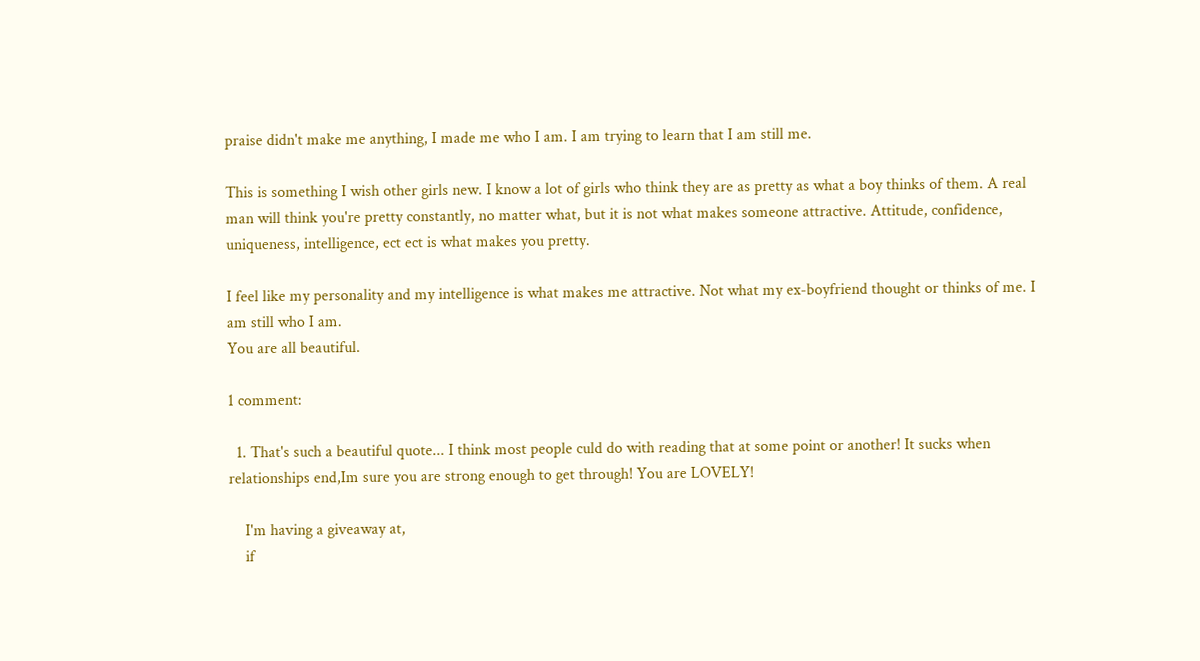praise didn't make me anything, I made me who I am. I am trying to learn that I am still me.

This is something I wish other girls new. I know a lot of girls who think they are as pretty as what a boy thinks of them. A real man will think you're pretty constantly, no matter what, but it is not what makes someone attractive. Attitude, confidence, uniqueness, intelligence, ect ect is what makes you pretty.

I feel like my personality and my intelligence is what makes me attractive. Not what my ex-boyfriend thought or thinks of me. I am still who I am.
You are all beautiful.

1 comment:

  1. That's such a beautiful quote... I think most people culd do with reading that at some point or another! It sucks when relationships end,Im sure you are strong enough to get through! You are LOVELY!

    I'm having a giveaway at,
    if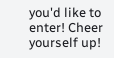you'd like to enter! Cheer yourself up!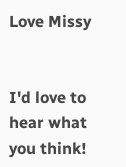Love Missy


I'd love to hear what you think!